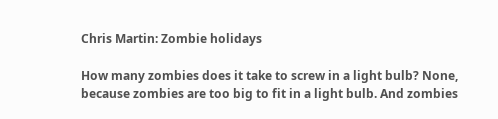Chris Martin: Zombie holidays

How many zombies does it take to screw in a light bulb? None, because zombies are too big to fit in a light bulb. And zombies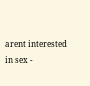arent interested in sex -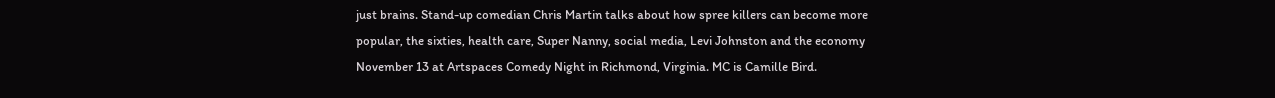just brains. Stand-up comedian Chris Martin talks about how spree killers can become more popular, the sixties, health care, Super Nanny, social media, Levi Johnston and the economy November 13 at Artspaces Comedy Night in Richmond, Virginia. MC is Camille Bird.